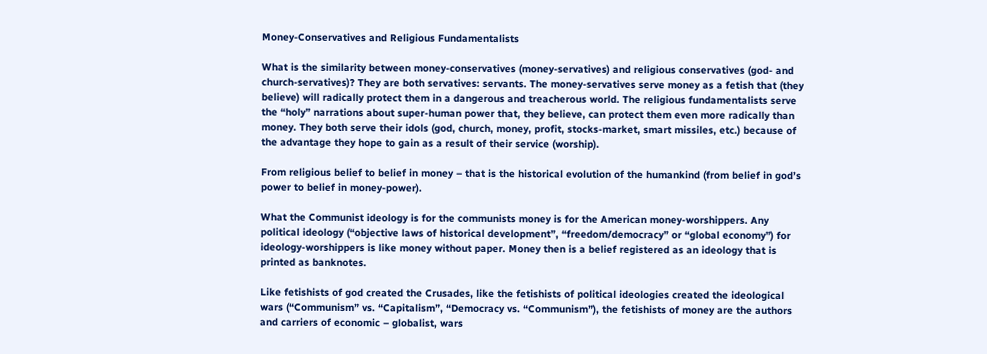Money-Conservatives and Religious Fundamentalists

What is the similarity between money-conservatives (money-servatives) and religious conservatives (god- and church-servatives)? They are both servatives: servants. The money-servatives serve money as a fetish that (they believe) will radically protect them in a dangerous and treacherous world. The religious fundamentalists serve the “holy” narrations about super-human power that, they believe, can protect them even more radically than money. They both serve their idols (god, church, money, profit, stocks-market, smart missiles, etc.) because of the advantage they hope to gain as a result of their service (worship).

From religious belief to belief in money – that is the historical evolution of the humankind (from belief in god’s power to belief in money-power).

What the Communist ideology is for the communists money is for the American money-worshippers. Any political ideology (“objective laws of historical development”, “freedom/democracy” or “global economy”) for ideology-worshippers is like money without paper. Money then is a belief registered as an ideology that is printed as banknotes.

Like fetishists of god created the Crusades, like the fetishists of political ideologies created the ideological wars (“Communism” vs. “Capitalism”, “Democracy vs. “Communism”), the fetishists of money are the authors and carriers of economic – globalist, wars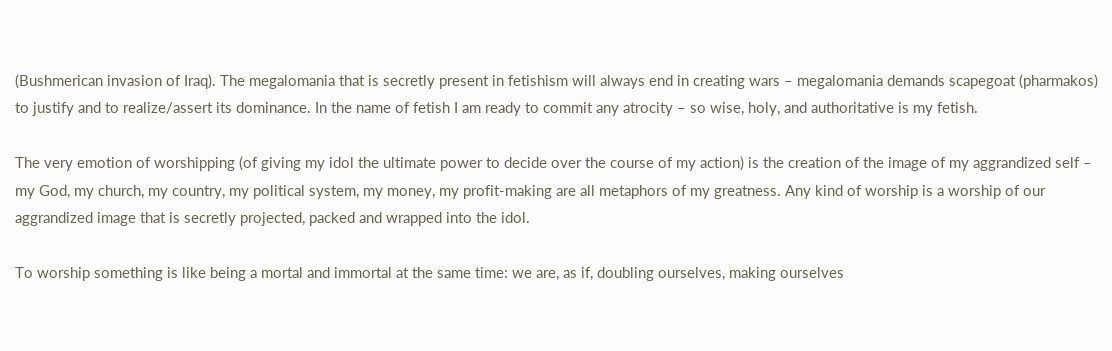(Bushmerican invasion of Iraq). The megalomania that is secretly present in fetishism will always end in creating wars – megalomania demands scapegoat (pharmakos) to justify and to realize/assert its dominance. In the name of fetish I am ready to commit any atrocity – so wise, holy, and authoritative is my fetish.

The very emotion of worshipping (of giving my idol the ultimate power to decide over the course of my action) is the creation of the image of my aggrandized self – my God, my church, my country, my political system, my money, my profit-making are all metaphors of my greatness. Any kind of worship is a worship of our aggrandized image that is secretly projected, packed and wrapped into the idol.

To worship something is like being a mortal and immortal at the same time: we are, as if, doubling ourselves, making ourselves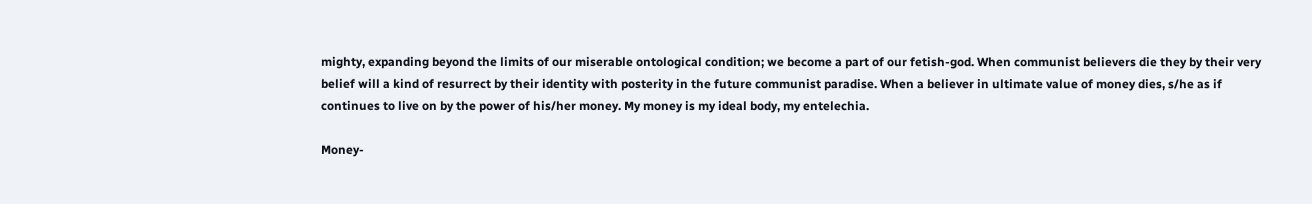mighty, expanding beyond the limits of our miserable ontological condition; we become a part of our fetish-god. When communist believers die they by their very belief will a kind of resurrect by their identity with posterity in the future communist paradise. When a believer in ultimate value of money dies, s/he as if continues to live on by the power of his/her money. My money is my ideal body, my entelechia.

Money-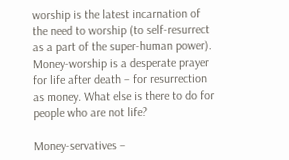worship is the latest incarnation of the need to worship (to self-resurrect as a part of the super-human power). Money-worship is a desperate prayer for life after death – for resurrection as money. What else is there to do for people who are not life?

Money-servatives –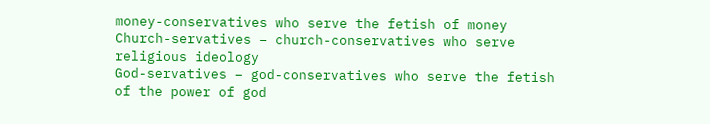money-conservatives who serve the fetish of money
Church-servatives – church-conservatives who serve religious ideology
God-servatives – god-conservatives who serve the fetish of the power of god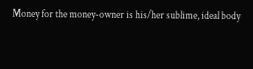Money for the money-owner is his/her sublime, ideal body